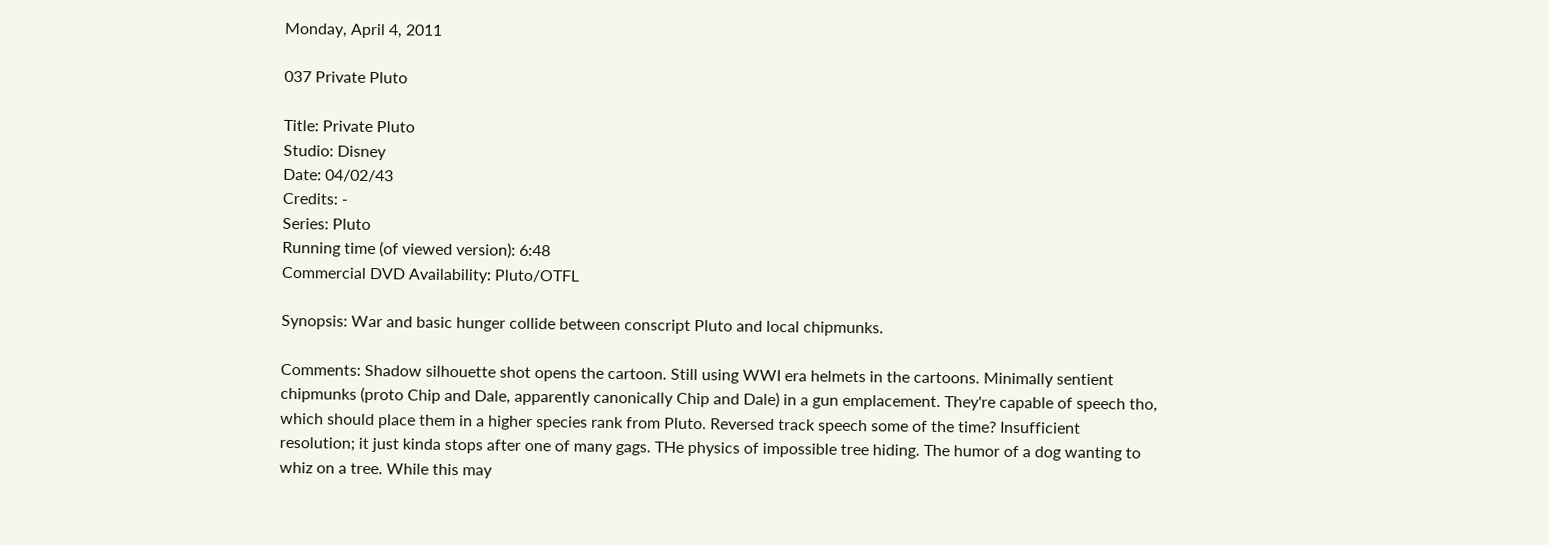Monday, April 4, 2011

037 Private Pluto

Title: Private Pluto
Studio: Disney
Date: 04/02/43
Credits: -
Series: Pluto
Running time (of viewed version): 6:48
Commercial DVD Availability: Pluto/OTFL

Synopsis: War and basic hunger collide between conscript Pluto and local chipmunks.

Comments: Shadow silhouette shot opens the cartoon. Still using WWI era helmets in the cartoons. Minimally sentient chipmunks (proto Chip and Dale, apparently canonically Chip and Dale) in a gun emplacement. They're capable of speech tho, which should place them in a higher species rank from Pluto. Reversed track speech some of the time? Insufficient resolution; it just kinda stops after one of many gags. THe physics of impossible tree hiding. The humor of a dog wanting to whiz on a tree. While this may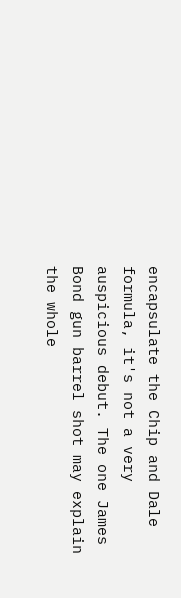encapsulate the Chip and Dale formula, it's not a very auspicious debut. The one James Bond gun barrel shot may explain the whole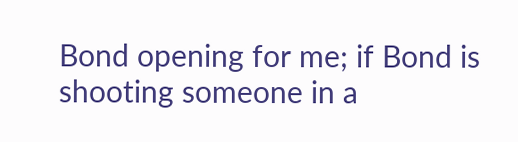Bond opening for me; if Bond is shooting someone in a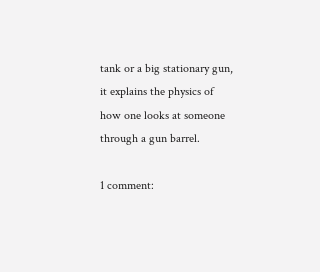tank or a big stationary gun, it explains the physics of how one looks at someone through a gun barrel.

1 comment: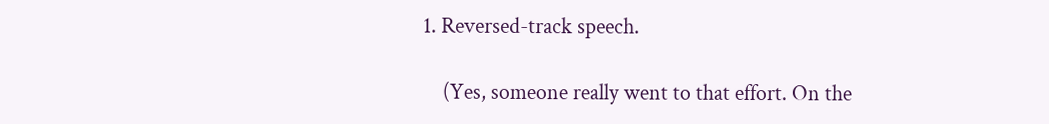1. Reversed-track speech.

    (Yes, someone really went to that effort. On the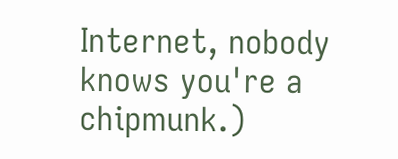Internet, nobody knows you're a chipmunk.)